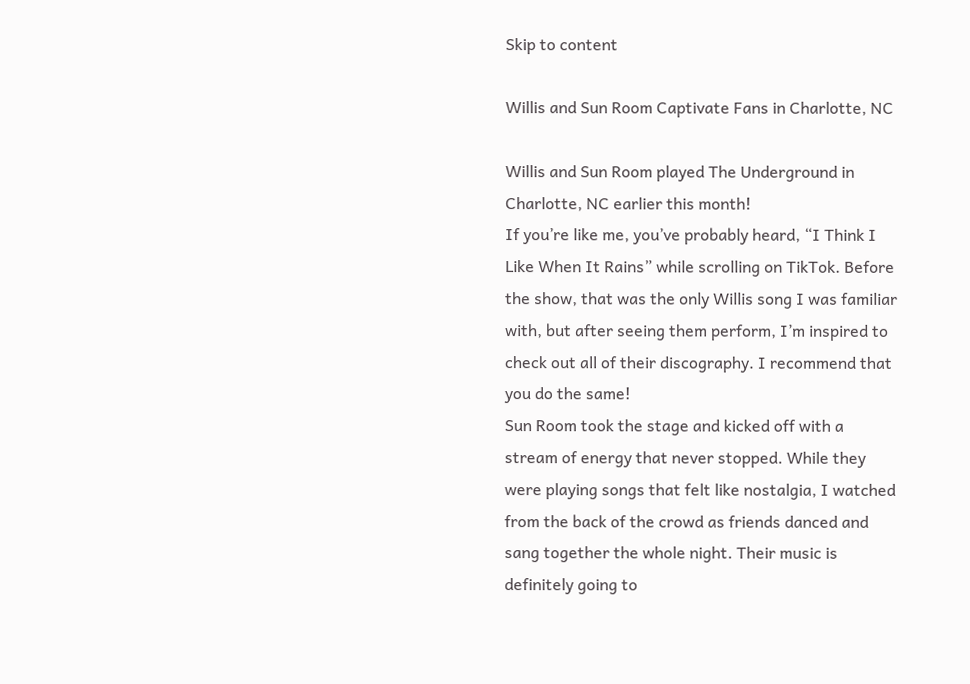Skip to content

Willis and Sun Room Captivate Fans in Charlotte, NC

Willis and Sun Room played The Underground in Charlotte, NC earlier this month!
If you’re like me, you’ve probably heard, “I Think I Like When It Rains” while scrolling on TikTok. Before the show, that was the only Willis song I was familiar with, but after seeing them perform, I’m inspired to check out all of their discography. I recommend that you do the same!
Sun Room took the stage and kicked off with a stream of energy that never stopped. While they were playing songs that felt like nostalgia, I watched from the back of the crowd as friends danced and sang together the whole night. Their music is definitely going to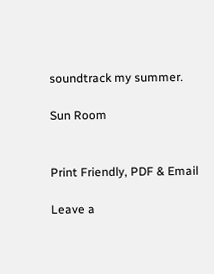soundtrack my summer.

Sun Room


Print Friendly, PDF & Email

Leave a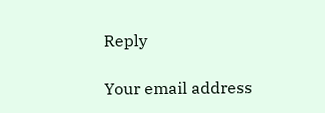Reply

Your email address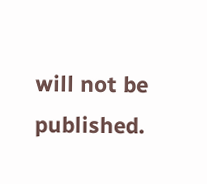will not be published.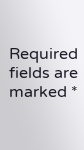Required fields are marked *